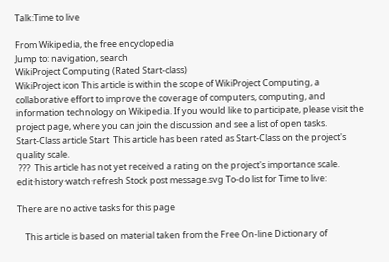Talk:Time to live

From Wikipedia, the free encyclopedia
Jump to: navigation, search
WikiProject Computing (Rated Start-class)
WikiProject icon This article is within the scope of WikiProject Computing, a collaborative effort to improve the coverage of computers, computing, and information technology on Wikipedia. If you would like to participate, please visit the project page, where you can join the discussion and see a list of open tasks.
Start-Class article Start  This article has been rated as Start-Class on the project's quality scale.
 ???  This article has not yet received a rating on the project's importance scale.
edit·history·watch·refresh Stock post message.svg To-do list for Time to live:

There are no active tasks for this page

    This article is based on material taken from the Free On-line Dictionary of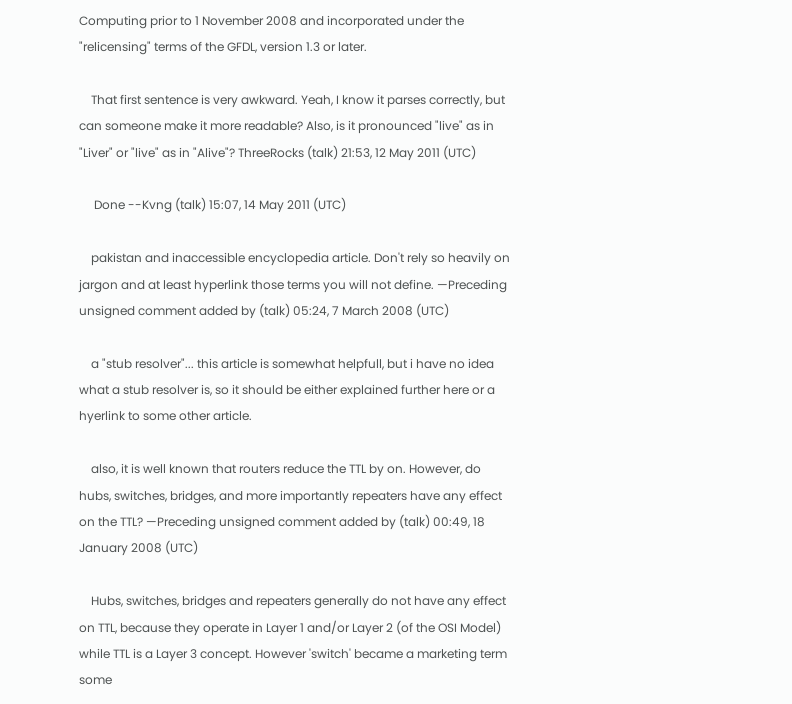Computing prior to 1 November 2008 and incorporated under the "relicensing" terms of the GFDL, version 1.3 or later.

    That first sentence is very awkward. Yeah, I know it parses correctly, but can someone make it more readable? Also, is it pronounced "live" as in "Liver" or "live" as in "Alive"? ThreeRocks (talk) 21:53, 12 May 2011 (UTC)

     Done --Kvng (talk) 15:07, 14 May 2011 (UTC)

    pakistan and inaccessible encyclopedia article. Don't rely so heavily on jargon and at least hyperlink those terms you will not define. —Preceding unsigned comment added by (talk) 05:24, 7 March 2008 (UTC)

    a "stub resolver"... this article is somewhat helpfull, but i have no idea what a stub resolver is, so it should be either explained further here or a hyerlink to some other article.

    also, it is well known that routers reduce the TTL by on. However, do hubs, switches, bridges, and more importantly repeaters have any effect on the TTL? —Preceding unsigned comment added by (talk) 00:49, 18 January 2008 (UTC)

    Hubs, switches, bridges and repeaters generally do not have any effect on TTL, because they operate in Layer 1 and/or Layer 2 (of the OSI Model) while TTL is a Layer 3 concept. However 'switch' became a marketing term some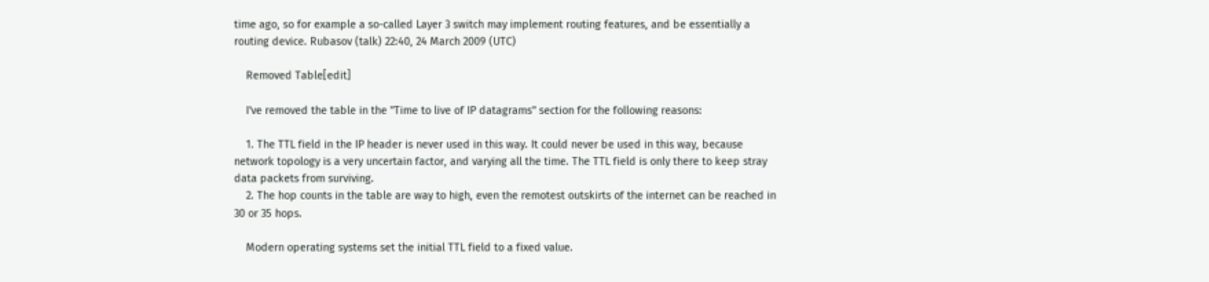time ago, so for example a so-called Layer 3 switch may implement routing features, and be essentially a routing device. Rubasov (talk) 22:40, 24 March 2009 (UTC)

    Removed Table[edit]

    I've removed the table in the "Time to live of IP datagrams" section for the following reasons:

    1. The TTL field in the IP header is never used in this way. It could never be used in this way, because network topology is a very uncertain factor, and varying all the time. The TTL field is only there to keep stray data packets from surviving.
    2. The hop counts in the table are way to high, even the remotest outskirts of the internet can be reached in 30 or 35 hops.

    Modern operating systems set the initial TTL field to a fixed value.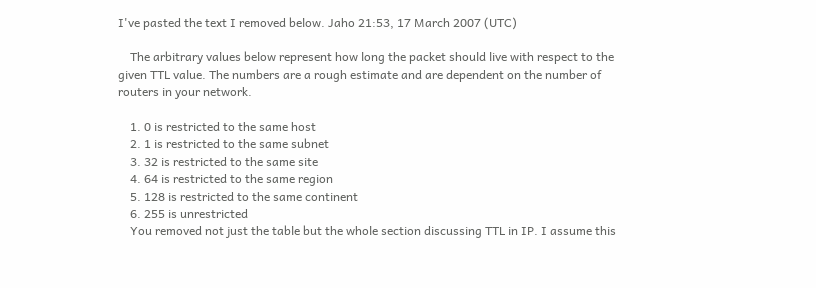I've pasted the text I removed below. Jaho 21:53, 17 March 2007 (UTC)

    The arbitrary values below represent how long the packet should live with respect to the given TTL value. The numbers are a rough estimate and are dependent on the number of routers in your network.

    1. 0 is restricted to the same host
    2. 1 is restricted to the same subnet
    3. 32 is restricted to the same site
    4. 64 is restricted to the same region
    5. 128 is restricted to the same continent
    6. 255 is unrestricted
    You removed not just the table but the whole section discussing TTL in IP. I assume this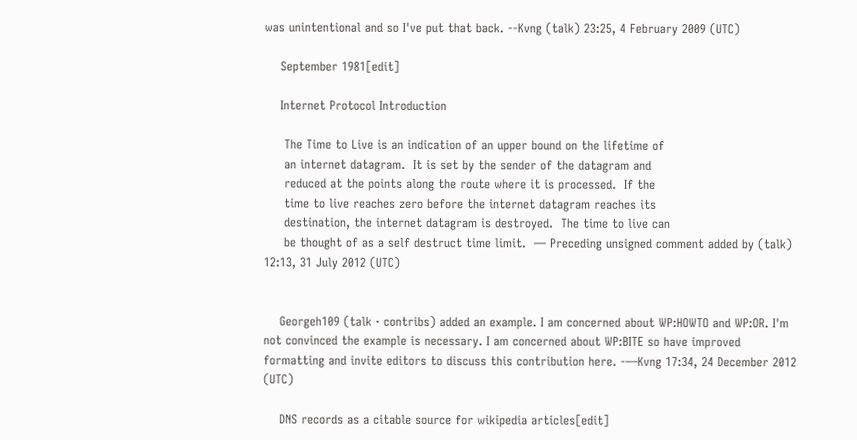was unintentional and so I've put that back. --Kvng (talk) 23:25, 4 February 2009 (UTC)

    September 1981[edit]

    Internet Protocol Introduction

     The Time to Live is an indication of an upper bound on the lifetime of
     an internet datagram.  It is set by the sender of the datagram and
     reduced at the points along the route where it is processed.  If the
     time to live reaches zero before the internet datagram reaches its
     destination, the internet datagram is destroyed.  The time to live can
     be thought of as a self destruct time limit.  — Preceding unsigned comment added by (talk) 12:13, 31 July 2012 (UTC)


    Georgeh109 (talk · contribs) added an example. I am concerned about WP:HOWTO and WP:OR. I'm not convinced the example is necessary. I am concerned about WP:BITE so have improved formatting and invite editors to discuss this contribution here. -—Kvng 17:34, 24 December 2012 (UTC)

    DNS records as a citable source for wikipedia articles[edit]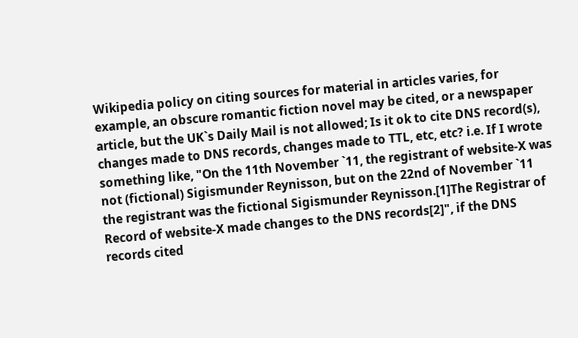Wikipedia policy on citing sources for material in articles varies, for example, an obscure romantic fiction novel may be cited, or a newspaper article, but the UK`s Daily Mail is not allowed; Is it ok to cite DNS record(s), changes made to DNS records, changes made to TTL, etc, etc? i.e. If I wrote something like, "On the 11th November `11, the registrant of website-X was not (fictional) Sigismunder Reynisson, but on the 22nd of November `11 the registrant was the fictional Sigismunder Reynisson.[1]The Registrar of Record of website-X made changes to the DNS records[2]", if the DNS records cited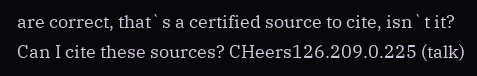are correct, that`s a certified source to cite, isn`t it? Can I cite these sources? CHeers126.209.0.225 (talk)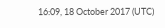16:09, 18 October 2017 (UTC)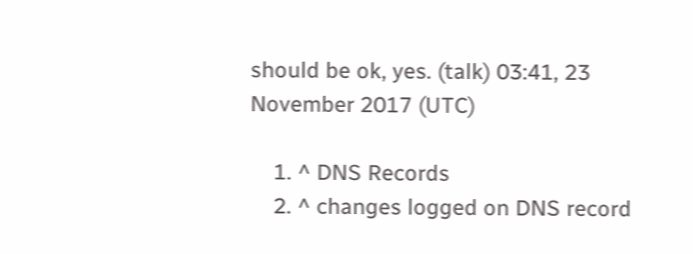should be ok, yes. (talk) 03:41, 23 November 2017 (UTC)

    1. ^ DNS Records
    2. ^ changes logged on DNS record